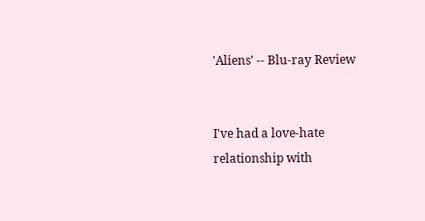'Aliens' -- Blu-ray Review


I've had a love-hate relationship with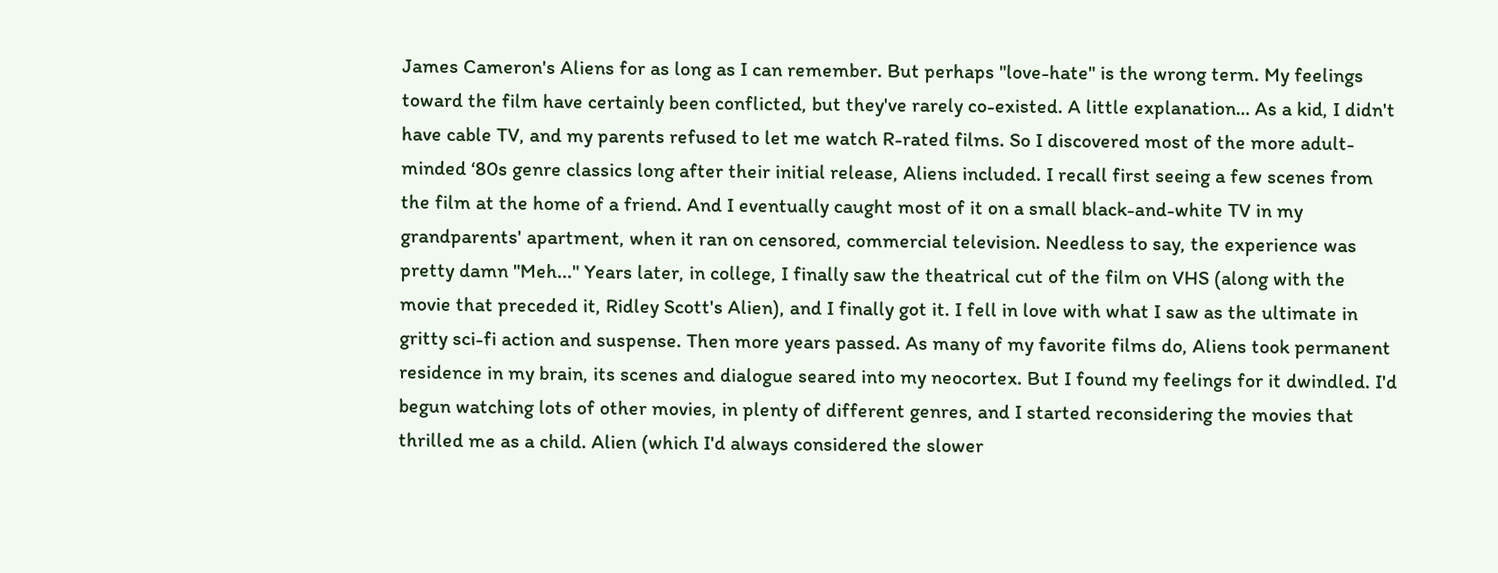James Cameron's Aliens for as long as I can remember. But perhaps "love-hate" is the wrong term. My feelings toward the film have certainly been conflicted, but they've rarely co-existed. A little explanation… As a kid, I didn't have cable TV, and my parents refused to let me watch R-rated films. So I discovered most of the more adult-minded ‘80s genre classics long after their initial release, Aliens included. I recall first seeing a few scenes from the film at the home of a friend. And I eventually caught most of it on a small black-and-white TV in my grandparents' apartment, when it ran on censored, commercial television. Needless to say, the experience was pretty damn "Meh..." Years later, in college, I finally saw the theatrical cut of the film on VHS (along with the movie that preceded it, Ridley Scott's Alien), and I finally got it. I fell in love with what I saw as the ultimate in gritty sci-fi action and suspense. Then more years passed. As many of my favorite films do, Aliens took permanent residence in my brain, its scenes and dialogue seared into my neocortex. But I found my feelings for it dwindled. I'd begun watching lots of other movies, in plenty of different genres, and I started reconsidering the movies that thrilled me as a child. Alien (which I'd always considered the slower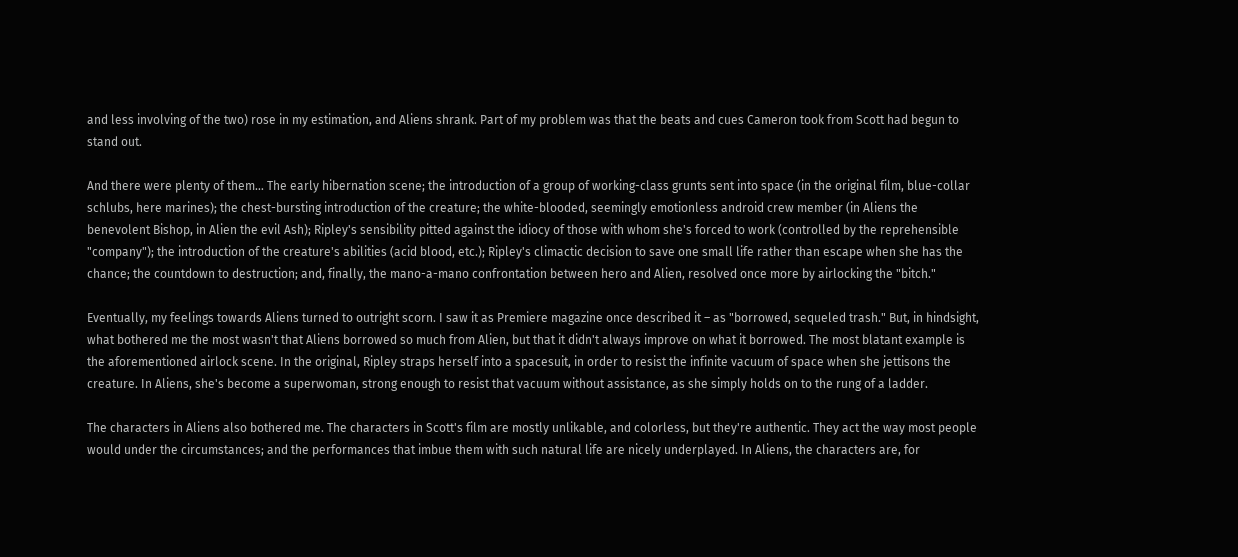and less involving of the two) rose in my estimation, and Aliens shrank. Part of my problem was that the beats and cues Cameron took from Scott had begun to stand out.

And there were plenty of them… The early hibernation scene; the introduction of a group of working-class grunts sent into space (in the original film, blue-collar schlubs, here marines); the chest-bursting introduction of the creature; the white-blooded, seemingly emotionless android crew member (in Aliens the benevolent Bishop, in Alien the evil Ash); Ripley's sensibility pitted against the idiocy of those with whom she's forced to work (controlled by the reprehensible "company"); the introduction of the creature's abilities (acid blood, etc.); Ripley's climactic decision to save one small life rather than escape when she has the chance; the countdown to destruction; and, finally, the mano-a-mano confrontation between hero and Alien, resolved once more by airlocking the "bitch."

Eventually, my feelings towards Aliens turned to outright scorn. I saw it as Premiere magazine once described it – as "borrowed, sequeled trash." But, in hindsight, what bothered me the most wasn't that Aliens borrowed so much from Alien, but that it didn't always improve on what it borrowed. The most blatant example is the aforementioned airlock scene. In the original, Ripley straps herself into a spacesuit, in order to resist the infinite vacuum of space when she jettisons the creature. In Aliens, she's become a superwoman, strong enough to resist that vacuum without assistance, as she simply holds on to the rung of a ladder.

The characters in Aliens also bothered me. The characters in Scott's film are mostly unlikable, and colorless, but they're authentic. They act the way most people would under the circumstances; and the performances that imbue them with such natural life are nicely underplayed. In Aliens, the characters are, for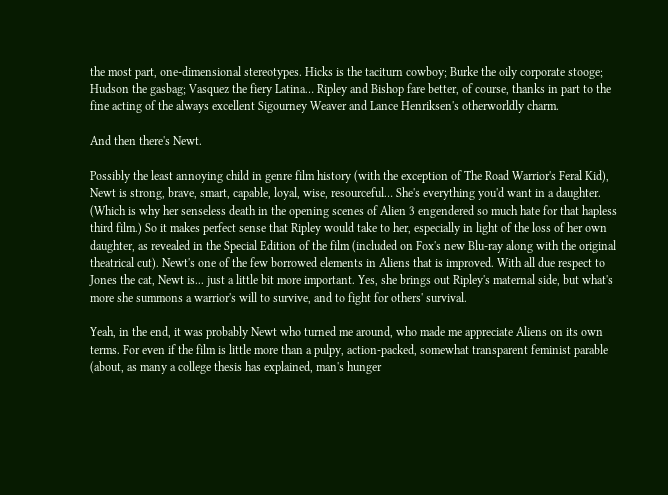the most part, one-dimensional stereotypes. Hicks is the taciturn cowboy; Burke the oily corporate stooge; Hudson the gasbag; Vasquez the fiery Latina… Ripley and Bishop fare better, of course, thanks in part to the fine acting of the always excellent Sigourney Weaver and Lance Henriksen's otherworldly charm.

And then there's Newt.

Possibly the least annoying child in genre film history (with the exception of The Road Warrior's Feral Kid), Newt is strong, brave, smart, capable, loyal, wise, resourceful… She's everything you'd want in a daughter. (Which is why her senseless death in the opening scenes of Alien 3 engendered so much hate for that hapless third film.) So it makes perfect sense that Ripley would take to her, especially in light of the loss of her own daughter, as revealed in the Special Edition of the film (included on Fox's new Blu-ray along with the original theatrical cut). Newt's one of the few borrowed elements in Aliens that is improved. With all due respect to Jones the cat, Newt is... just a little bit more important. Yes, she brings out Ripley's maternal side, but what's more she summons a warrior's will to survive, and to fight for others' survival.

Yeah, in the end, it was probably Newt who turned me around, who made me appreciate Aliens on its own terms. For even if the film is little more than a pulpy, action-packed, somewhat transparent feminist parable (about, as many a college thesis has explained, man's hunger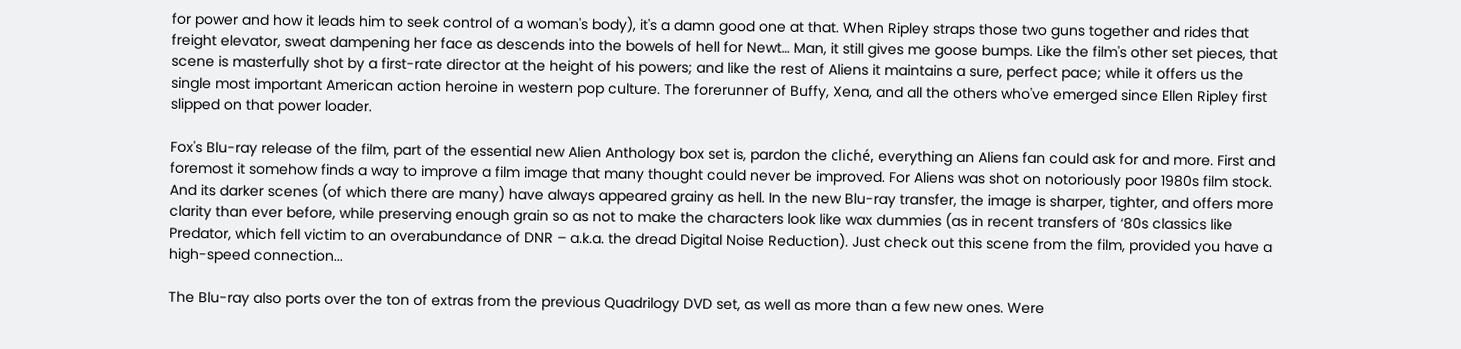for power and how it leads him to seek control of a woman's body), it's a damn good one at that. When Ripley straps those two guns together and rides that freight elevator, sweat dampening her face as descends into the bowels of hell for Newt… Man, it still gives me goose bumps. Like the film's other set pieces, that scene is masterfully shot by a first-rate director at the height of his powers; and like the rest of Aliens it maintains a sure, perfect pace; while it offers us the single most important American action heroine in western pop culture. The forerunner of Buffy, Xena, and all the others who've emerged since Ellen Ripley first slipped on that power loader.

Fox's Blu-ray release of the film, part of the essential new Alien Anthology box set is, pardon the cliché, everything an Aliens fan could ask for and more. First and foremost it somehow finds a way to improve a film image that many thought could never be improved. For Aliens was shot on notoriously poor 1980s film stock. And its darker scenes (of which there are many) have always appeared grainy as hell. In the new Blu-ray transfer, the image is sharper, tighter, and offers more clarity than ever before, while preserving enough grain so as not to make the characters look like wax dummies (as in recent transfers of ‘80s classics like Predator, which fell victim to an overabundance of DNR – a.k.a. the dread Digital Noise Reduction). Just check out this scene from the film, provided you have a high-speed connection...

The Blu-ray also ports over the ton of extras from the previous Quadrilogy DVD set, as well as more than a few new ones. Were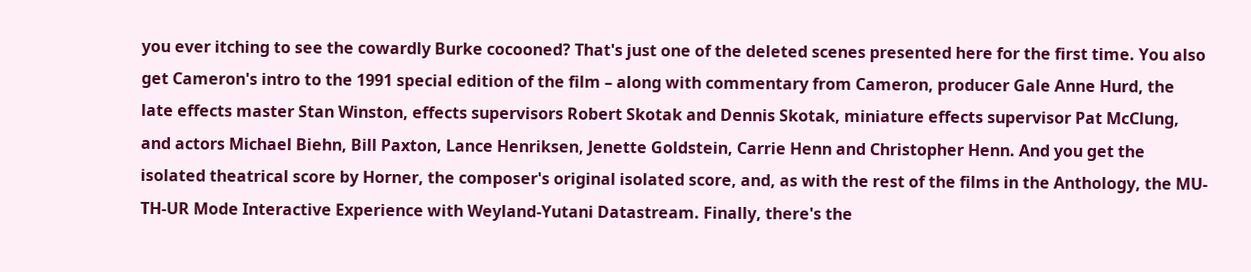you ever itching to see the cowardly Burke cocooned? That's just one of the deleted scenes presented here for the first time. You also get Cameron's intro to the 1991 special edition of the film – along with commentary from Cameron, producer Gale Anne Hurd, the late effects master Stan Winston, effects supervisors Robert Skotak and Dennis Skotak, miniature effects supervisor Pat McClung, and actors Michael Biehn, Bill Paxton, Lance Henriksen, Jenette Goldstein, Carrie Henn and Christopher Henn. And you get the isolated theatrical score by Horner, the composer's original isolated score, and, as with the rest of the films in the Anthology, the MU-TH-UR Mode Interactive Experience with Weyland-Yutani Datastream. Finally, there's the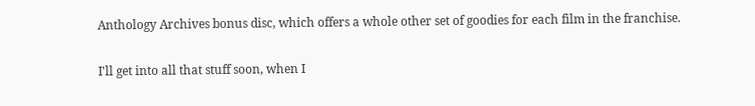Anthology Archives bonus disc, which offers a whole other set of goodies for each film in the franchise.

I'll get into all that stuff soon, when I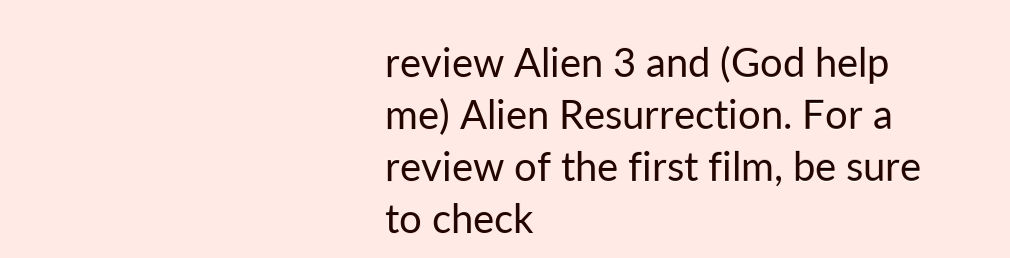review Alien 3 and (God help me) Alien Resurrection. For a review of the first film, be sure to check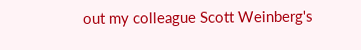out my colleague Scott Weinberg's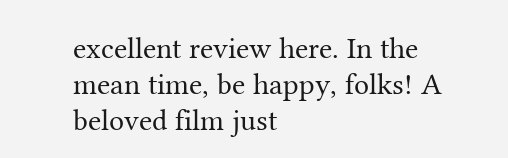excellent review here. In the mean time, be happy, folks! A beloved film just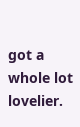got a whole lot lovelier.